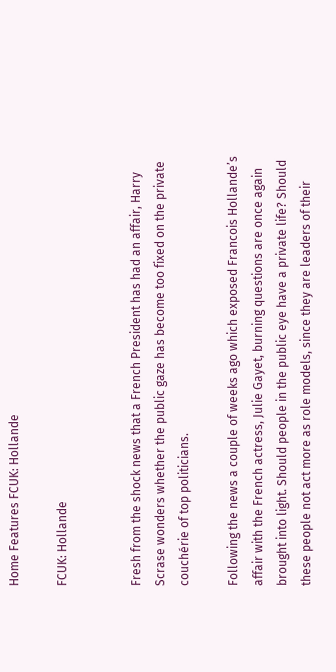Home Features FCUK: Hollande

FCUK: Hollande


Fresh from the shock news that a French President has had an affair, Harry Scrase wonders whether the public gaze has become too fixed on the private couchérie of top politicians.

Following the news a couple of weeks ago which exposed Francois Hollande’s affair with the French actress, Julie Gayet, burning questions are once again brought into light. Should people in the public eye have a private life? Should these people not act more as role models, since they are leaders of their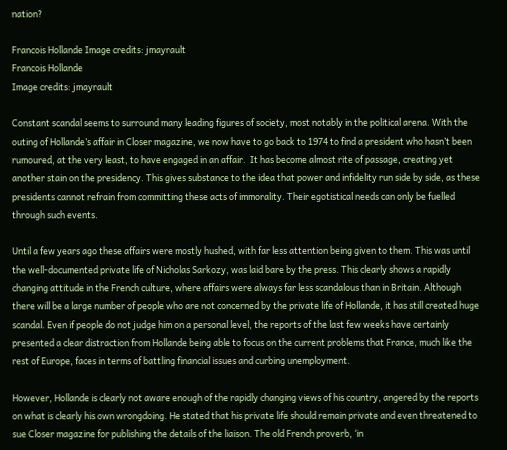nation?

Francois Hollande Image credits: jmayrault
Francois Hollande
Image credits: jmayrault

Constant scandal seems to surround many leading figures of society, most notably in the political arena. With the outing of Hollande’s affair in Closer magazine, we now have to go back to 1974 to find a president who hasn’t been rumoured, at the very least, to have engaged in an affair.  It has become almost rite of passage, creating yet another stain on the presidency. This gives substance to the idea that power and infidelity run side by side, as these presidents cannot refrain from committing these acts of immorality. Their egotistical needs can only be fuelled through such events.

Until a few years ago these affairs were mostly hushed, with far less attention being given to them. This was until the well-documented private life of Nicholas Sarkozy, was laid bare by the press. This clearly shows a rapidly changing attitude in the French culture, where affairs were always far less scandalous than in Britain. Although there will be a large number of people who are not concerned by the private life of Hollande, it has still created huge scandal. Even if people do not judge him on a personal level, the reports of the last few weeks have certainly presented a clear distraction from Hollande being able to focus on the current problems that France, much like the rest of Europe, faces in terms of battling financial issues and curbing unemployment.

However, Hollande is clearly not aware enough of the rapidly changing views of his country, angered by the reports on what is clearly his own wrongdoing. He stated that his private life should remain private and even threatened to sue Closer magazine for publishing the details of the liaison. The old French proverb, ‘in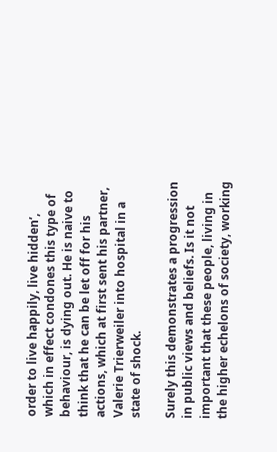order to live happily, live hidden’, which in effect condones this type of behaviour, is dying out. He is naive to think that he can be let off for his actions, which at first sent his partner, Valerie Trierweiler into hospital in a state of shock.

Surely this demonstrates a progression in public views and beliefs. Is it not important that these people, living in the higher echelons of society, working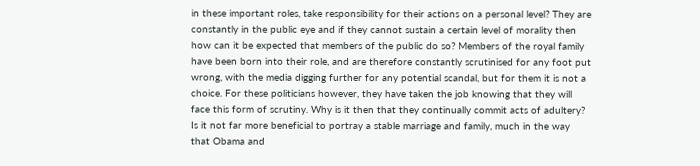in these important roles, take responsibility for their actions on a personal level? They are constantly in the public eye and if they cannot sustain a certain level of morality then how can it be expected that members of the public do so? Members of the royal family have been born into their role, and are therefore constantly scrutinised for any foot put wrong, with the media digging further for any potential scandal, but for them it is not a choice. For these politicians however, they have taken the job knowing that they will face this form of scrutiny. Why is it then that they continually commit acts of adultery? Is it not far more beneficial to portray a stable marriage and family, much in the way that Obama and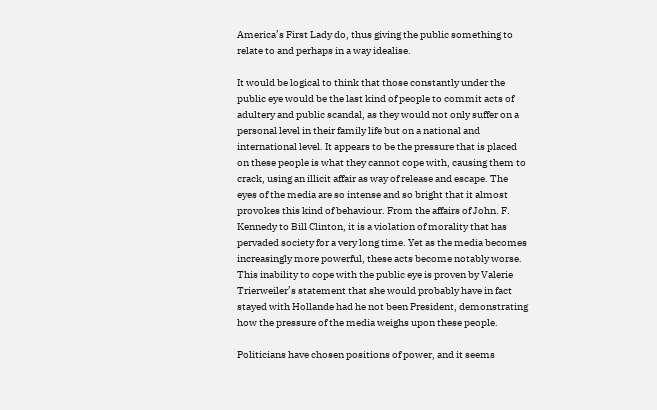America’s First Lady do, thus giving the public something to relate to and perhaps in a way idealise.

It would be logical to think that those constantly under the public eye would be the last kind of people to commit acts of adultery and public scandal, as they would not only suffer on a personal level in their family life but on a national and international level. It appears to be the pressure that is placed on these people is what they cannot cope with, causing them to crack, using an illicit affair as way of release and escape. The eyes of the media are so intense and so bright that it almost provokes this kind of behaviour. From the affairs of John. F. Kennedy to Bill Clinton, it is a violation of morality that has pervaded society for a very long time. Yet as the media becomes increasingly more powerful, these acts become notably worse. This inability to cope with the public eye is proven by Valerie Trierweiler’s statement that she would probably have in fact stayed with Hollande had he not been President, demonstrating how the pressure of the media weighs upon these people.

Politicians have chosen positions of power, and it seems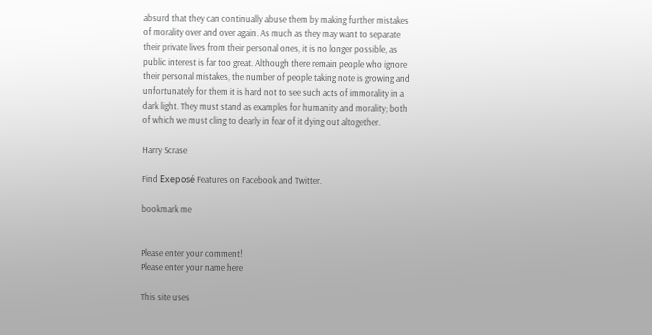absurd that they can continually abuse them by making further mistakes of morality over and over again. As much as they may want to separate their private lives from their personal ones, it is no longer possible, as public interest is far too great. Although there remain people who ignore their personal mistakes, the number of people taking note is growing and unfortunately for them it is hard not to see such acts of immorality in a dark light. They must stand as examples for humanity and morality; both of which we must cling to dearly in fear of it dying out altogether.

Harry Scrase

Find Exeposé Features on Facebook and Twitter.

bookmark me


Please enter your comment!
Please enter your name here

This site uses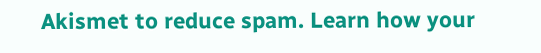Akismet to reduce spam. Learn how your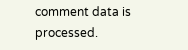comment data is processed.